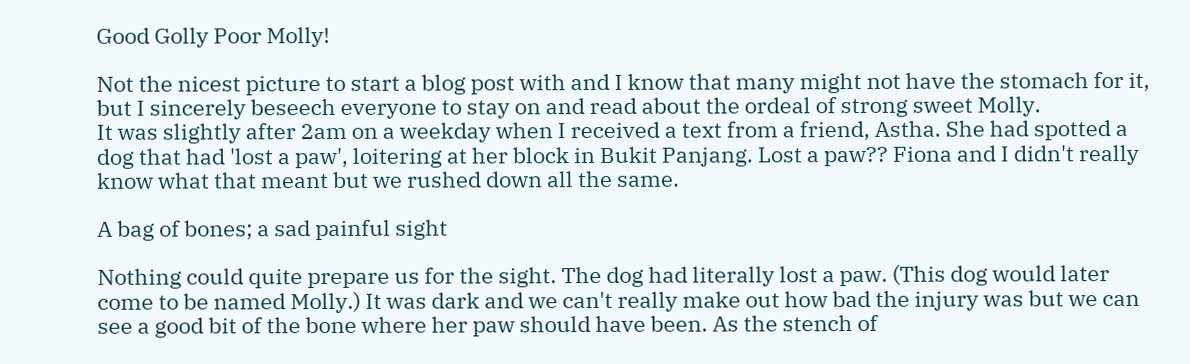Good Golly Poor Molly!

Not the nicest picture to start a blog post with and I know that many might not have the stomach for it, but I sincerely beseech everyone to stay on and read about the ordeal of strong sweet Molly.
It was slightly after 2am on a weekday when I received a text from a friend, Astha. She had spotted a dog that had 'lost a paw', loitering at her block in Bukit Panjang. Lost a paw?? Fiona and I didn't really know what that meant but we rushed down all the same.

A bag of bones; a sad painful sight

Nothing could quite prepare us for the sight. The dog had literally lost a paw. (This dog would later come to be named Molly.) It was dark and we can't really make out how bad the injury was but we can see a good bit of the bone where her paw should have been. As the stench of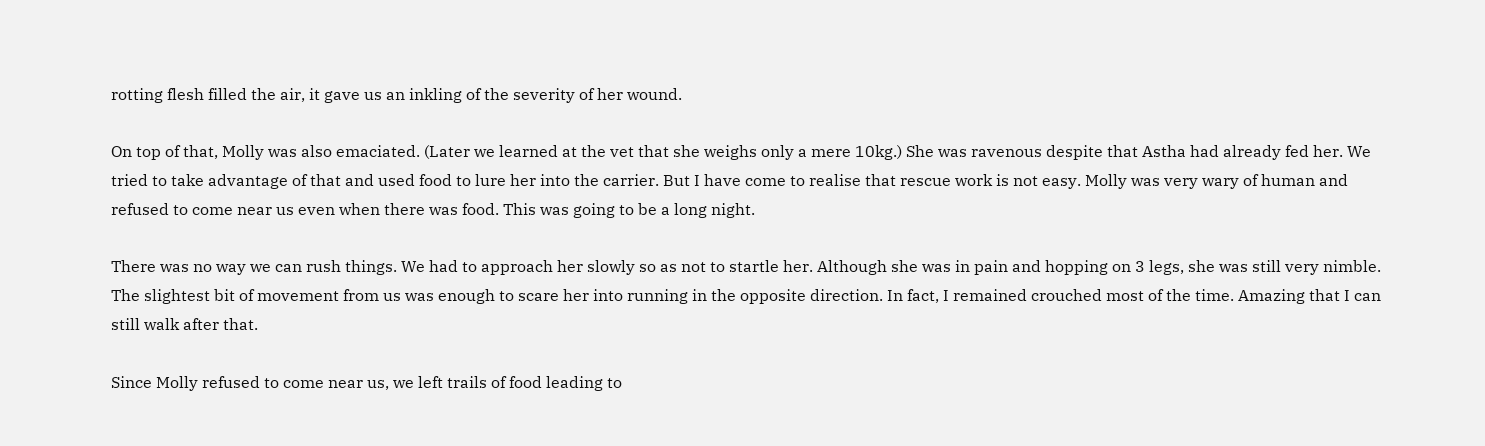rotting flesh filled the air, it gave us an inkling of the severity of her wound.

On top of that, Molly was also emaciated. (Later we learned at the vet that she weighs only a mere 10kg.) She was ravenous despite that Astha had already fed her. We tried to take advantage of that and used food to lure her into the carrier. But I have come to realise that rescue work is not easy. Molly was very wary of human and refused to come near us even when there was food. This was going to be a long night.

There was no way we can rush things. We had to approach her slowly so as not to startle her. Although she was in pain and hopping on 3 legs, she was still very nimble. The slightest bit of movement from us was enough to scare her into running in the opposite direction. In fact, I remained crouched most of the time. Amazing that I can still walk after that.

Since Molly refused to come near us, we left trails of food leading to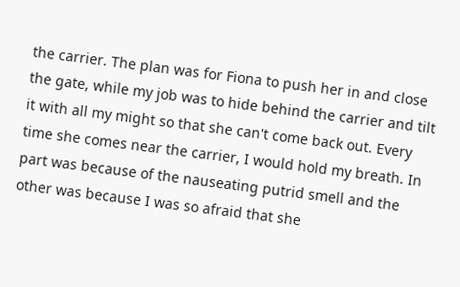the carrier. The plan was for Fiona to push her in and close the gate, while my job was to hide behind the carrier and tilt it with all my might so that she can't come back out. Every time she comes near the carrier, I would hold my breath. In part was because of the nauseating putrid smell and the other was because I was so afraid that she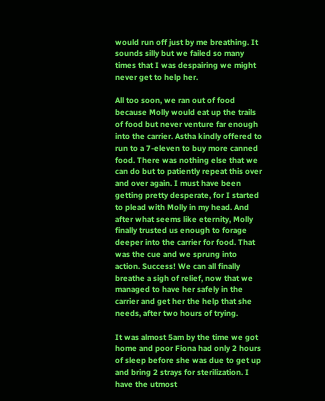would run off just by me breathing. It sounds silly but we failed so many times that I was despairing we might never get to help her.

All too soon, we ran out of food because Molly would eat up the trails of food but never venture far enough into the carrier. Astha kindly offered to run to a 7-eleven to buy more canned food. There was nothing else that we can do but to patiently repeat this over and over again. I must have been getting pretty desperate, for I started to plead with Molly in my head. And after what seems like eternity, Molly finally trusted us enough to forage deeper into the carrier for food. That was the cue and we sprung into action. Success! We can all finally breathe a sigh of relief, now that we managed to have her safely in the carrier and get her the help that she needs, after two hours of trying.

It was almost 5am by the time we got home and poor Fiona had only 2 hours of sleep before she was due to get up and bring 2 strays for sterilization. I have the utmost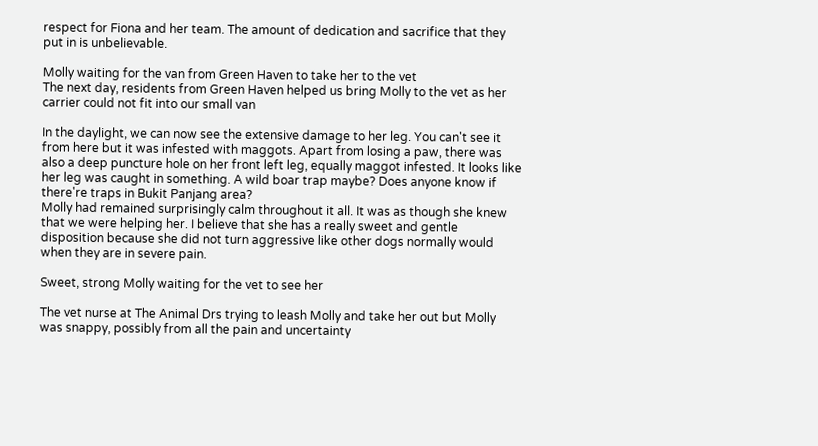respect for Fiona and her team. The amount of dedication and sacrifice that they put in is unbelievable.

Molly waiting for the van from Green Haven to take her to the vet
The next day, residents from Green Haven helped us bring Molly to the vet as her carrier could not fit into our small van

In the daylight, we can now see the extensive damage to her leg. You can't see it from here but it was infested with maggots. Apart from losing a paw, there was also a deep puncture hole on her front left leg, equally maggot infested. It looks like her leg was caught in something. A wild boar trap maybe? Does anyone know if there're traps in Bukit Panjang area?
Molly had remained surprisingly calm throughout it all. It was as though she knew that we were helping her. I believe that she has a really sweet and gentle disposition because she did not turn aggressive like other dogs normally would when they are in severe pain.

Sweet, strong Molly waiting for the vet to see her

The vet nurse at The Animal Drs trying to leash Molly and take her out but Molly was snappy, possibly from all the pain and uncertainty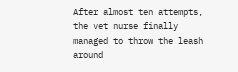After almost ten attempts, the vet nurse finally managed to throw the leash around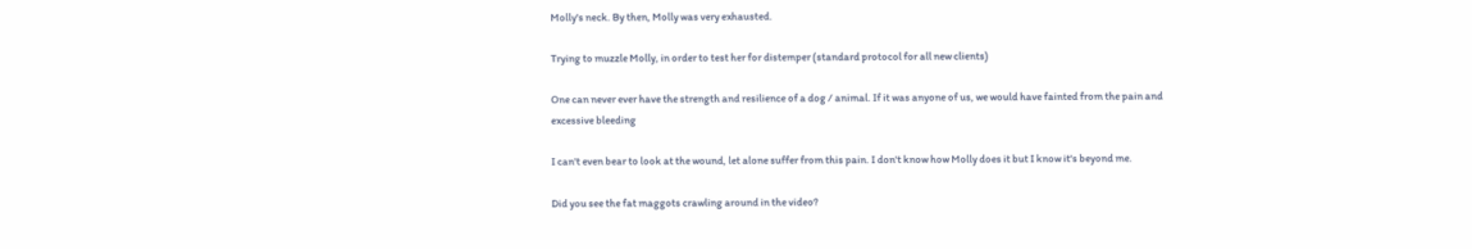Molly's neck. By then, Molly was very exhausted.

Trying to muzzle Molly, in order to test her for distemper (standard protocol for all new clients)

One can never ever have the strength and resilience of a dog / animal. If it was anyone of us, we would have fainted from the pain and excessive bleeding

I can't even bear to look at the wound, let alone suffer from this pain. I don't know how Molly does it but I know it's beyond me.

Did you see the fat maggots crawling around in the video?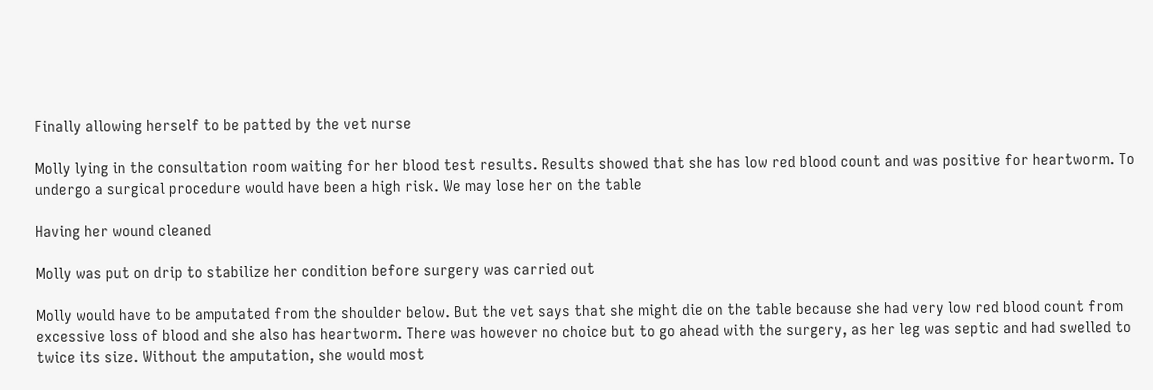Finally allowing herself to be patted by the vet nurse

Molly lying in the consultation room waiting for her blood test results. Results showed that she has low red blood count and was positive for heartworm. To undergo a surgical procedure would have been a high risk. We may lose her on the table

Having her wound cleaned

Molly was put on drip to stabilize her condition before surgery was carried out

Molly would have to be amputated from the shoulder below. But the vet says that she might die on the table because she had very low red blood count from excessive loss of blood and she also has heartworm. There was however no choice but to go ahead with the surgery, as her leg was septic and had swelled to twice its size. Without the amputation, she would most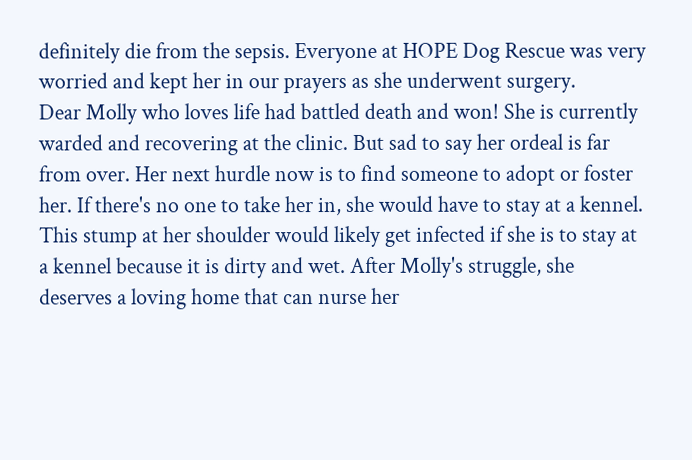definitely die from the sepsis. Everyone at HOPE Dog Rescue was very worried and kept her in our prayers as she underwent surgery.
Dear Molly who loves life had battled death and won! She is currently warded and recovering at the clinic. But sad to say her ordeal is far from over. Her next hurdle now is to find someone to adopt or foster her. If there's no one to take her in, she would have to stay at a kennel.
This stump at her shoulder would likely get infected if she is to stay at a kennel because it is dirty and wet. After Molly's struggle, she deserves a loving home that can nurse her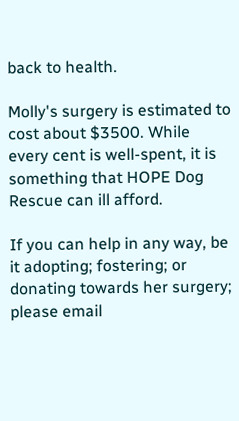back to health.

Molly's surgery is estimated to cost about $3500. While every cent is well-spent, it is something that HOPE Dog Rescue can ill afford.

If you can help in any way, be it adopting; fostering; or donating towards her surgery; please email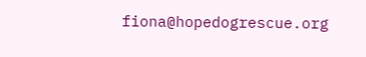fiona@hopedogrescue.org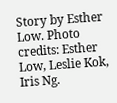Story by Esther Low. Photo credits: Esther Low, Leslie Kok, Iris Ng.